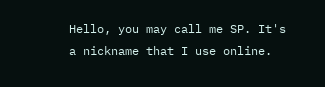Hello, you may call me SP. It's a nickname that I use online.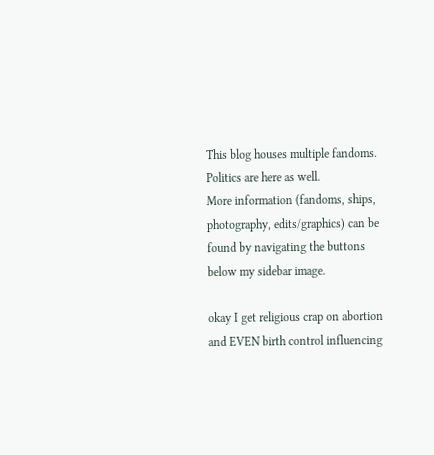This blog houses multiple fandoms. Politics are here as well.
More information (fandoms, ships, photography, edits/graphics) can be found by navigating the buttons below my sidebar image.

okay I get religious crap on abortion and EVEN birth control influencing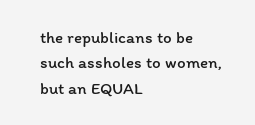the republicans to be such assholes to women, but an EQUAL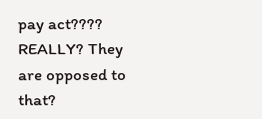pay act???? REALLY? They are opposed to that?